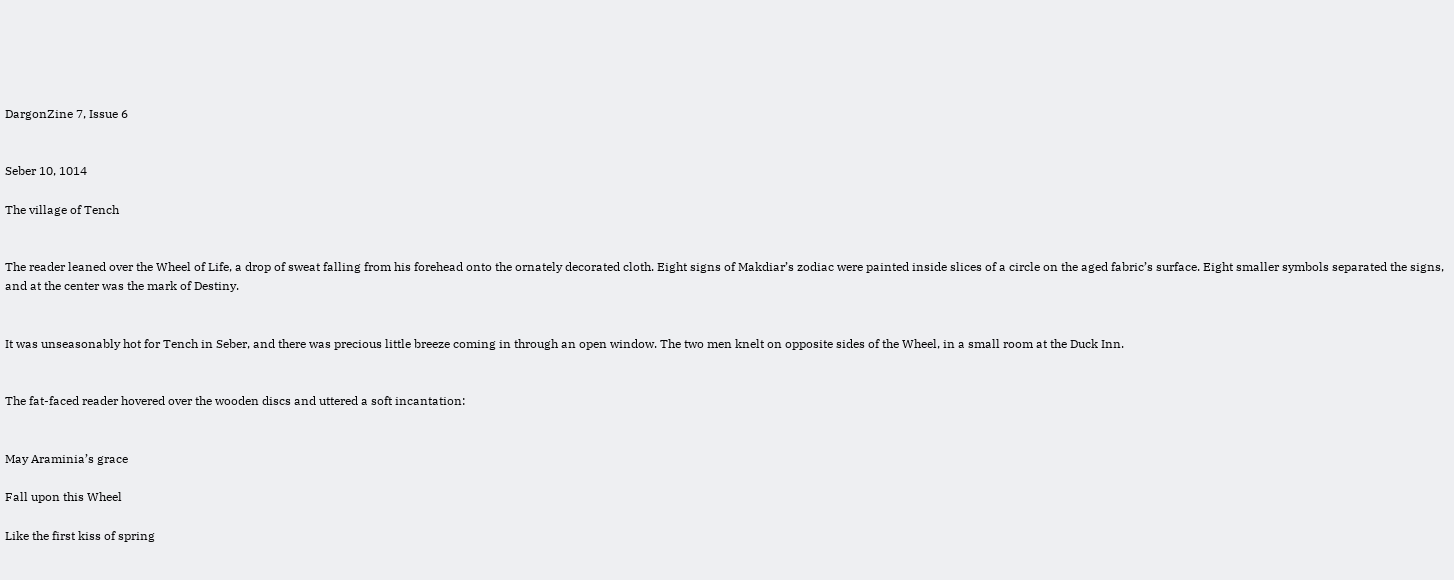DargonZine 7, Issue 6


Seber 10, 1014

The village of Tench


The reader leaned over the Wheel of Life, a drop of sweat falling from his forehead onto the ornately decorated cloth. Eight signs of Makdiar’s zodiac were painted inside slices of a circle on the aged fabric’s surface. Eight smaller symbols separated the signs, and at the center was the mark of Destiny.


It was unseasonably hot for Tench in Seber, and there was precious little breeze coming in through an open window. The two men knelt on opposite sides of the Wheel, in a small room at the Duck Inn.


The fat-faced reader hovered over the wooden discs and uttered a soft incantation:


May Araminia’s grace

Fall upon this Wheel

Like the first kiss of spring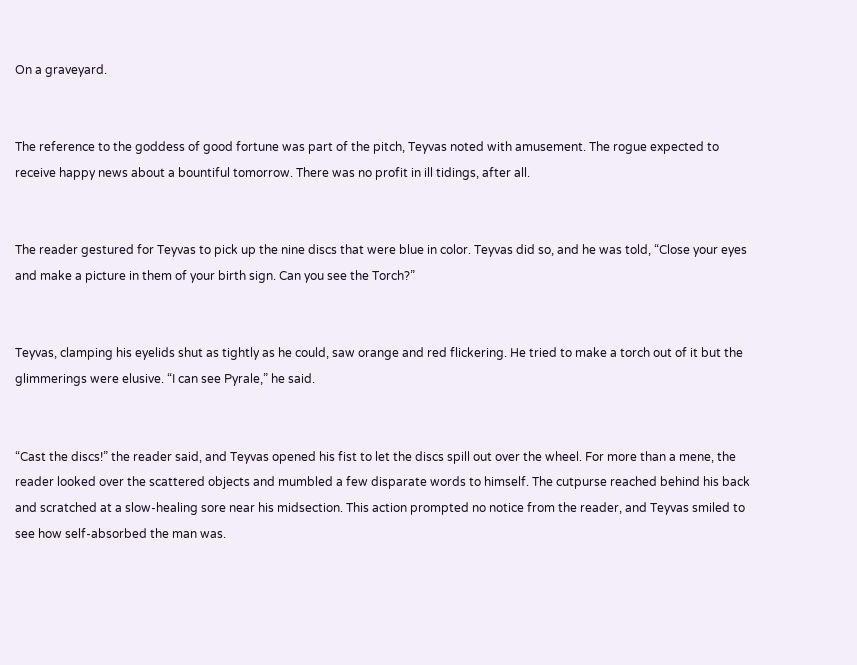On a graveyard.


The reference to the goddess of good fortune was part of the pitch, Teyvas noted with amusement. The rogue expected to receive happy news about a bountiful tomorrow. There was no profit in ill tidings, after all.


The reader gestured for Teyvas to pick up the nine discs that were blue in color. Teyvas did so, and he was told, “Close your eyes and make a picture in them of your birth sign. Can you see the Torch?”


Teyvas, clamping his eyelids shut as tightly as he could, saw orange and red flickering. He tried to make a torch out of it but the glimmerings were elusive. “I can see Pyrale,” he said.


“Cast the discs!” the reader said, and Teyvas opened his fist to let the discs spill out over the wheel. For more than a mene, the reader looked over the scattered objects and mumbled a few disparate words to himself. The cutpurse reached behind his back and scratched at a slow-healing sore near his midsection. This action prompted no notice from the reader, and Teyvas smiled to see how self-absorbed the man was.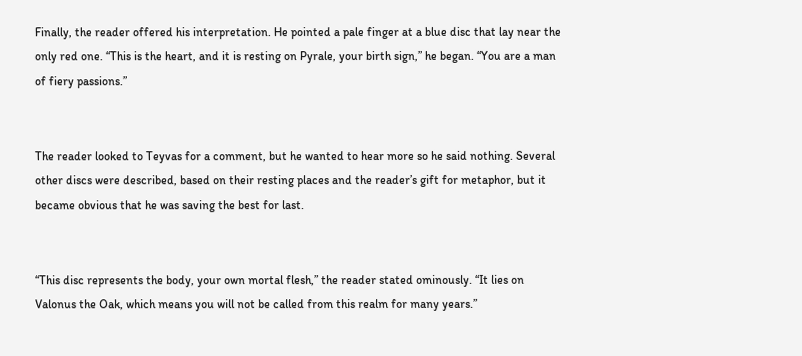Finally, the reader offered his interpretation. He pointed a pale finger at a blue disc that lay near the only red one. “This is the heart, and it is resting on Pyrale, your birth sign,” he began. “You are a man of fiery passions.”


The reader looked to Teyvas for a comment, but he wanted to hear more so he said nothing. Several other discs were described, based on their resting places and the reader’s gift for metaphor, but it became obvious that he was saving the best for last.


“This disc represents the body, your own mortal flesh,” the reader stated ominously. “It lies on Valonus the Oak, which means you will not be called from this realm for many years.”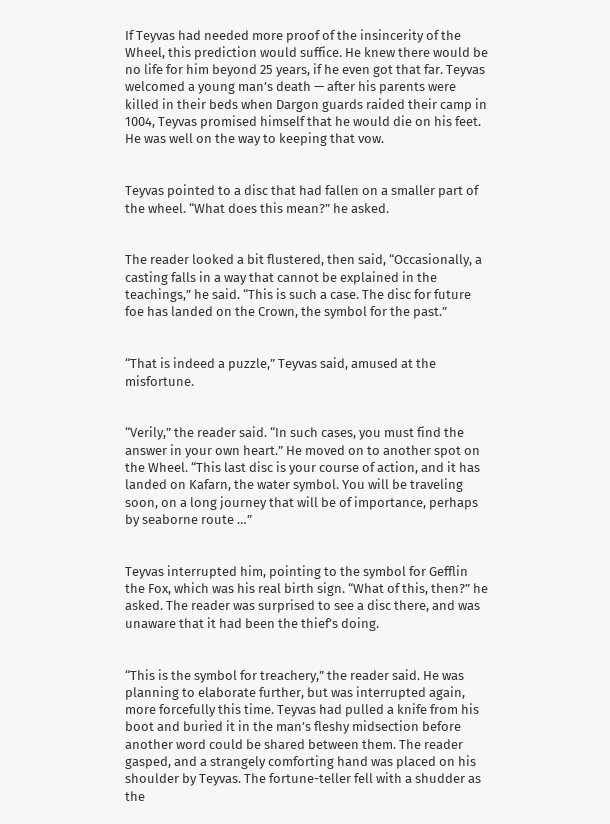If Teyvas had needed more proof of the insincerity of the Wheel, this prediction would suffice. He knew there would be no life for him beyond 25 years, if he even got that far. Teyvas welcomed a young man’s death — after his parents were killed in their beds when Dargon guards raided their camp in 1004, Teyvas promised himself that he would die on his feet. He was well on the way to keeping that vow.


Teyvas pointed to a disc that had fallen on a smaller part of the wheel. “What does this mean?” he asked.


The reader looked a bit flustered, then said, “Occasionally, a casting falls in a way that cannot be explained in the teachings,” he said. “This is such a case. The disc for future foe has landed on the Crown, the symbol for the past.”


“That is indeed a puzzle,” Teyvas said, amused at the misfortune.


“Verily,” the reader said. “In such cases, you must find the answer in your own heart.” He moved on to another spot on the Wheel. “This last disc is your course of action, and it has landed on Kafarn, the water symbol. You will be traveling soon, on a long journey that will be of importance, perhaps by seaborne route …”


Teyvas interrupted him, pointing to the symbol for Gefflin the Fox, which was his real birth sign. “What of this, then?” he asked. The reader was surprised to see a disc there, and was unaware that it had been the thief’s doing.


“This is the symbol for treachery,” the reader said. He was planning to elaborate further, but was interrupted again, more forcefully this time. Teyvas had pulled a knife from his boot and buried it in the man’s fleshy midsection before another word could be shared between them. The reader gasped, and a strangely comforting hand was placed on his shoulder by Teyvas. The fortune-teller fell with a shudder as the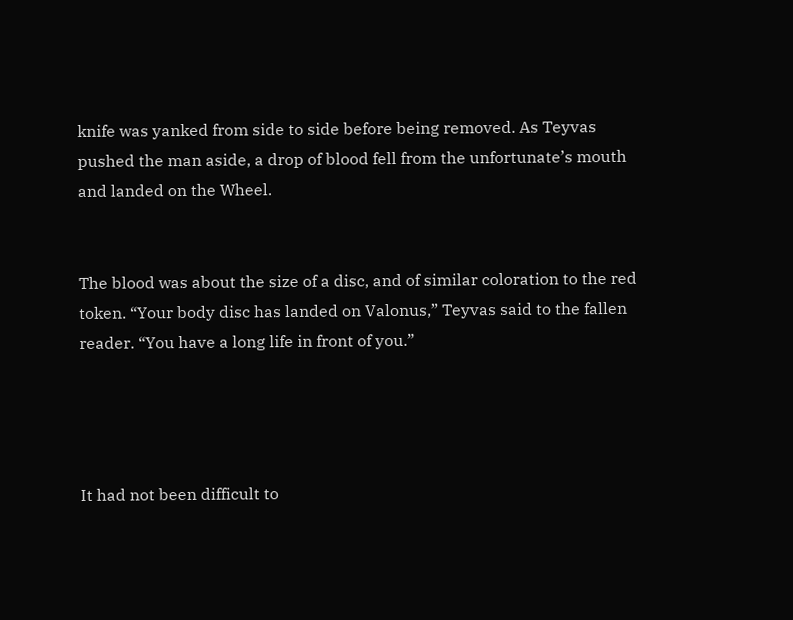knife was yanked from side to side before being removed. As Teyvas pushed the man aside, a drop of blood fell from the unfortunate’s mouth and landed on the Wheel.


The blood was about the size of a disc, and of similar coloration to the red token. “Your body disc has landed on Valonus,” Teyvas said to the fallen reader. “You have a long life in front of you.”




It had not been difficult to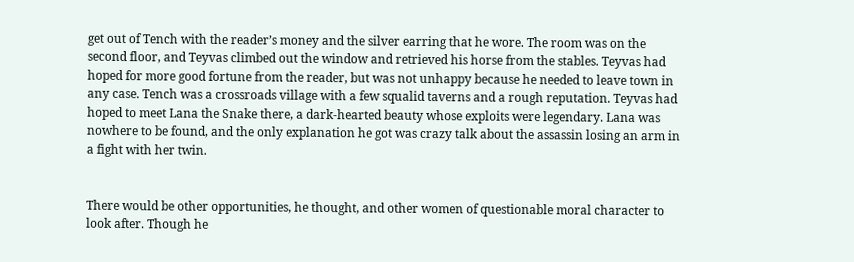get out of Tench with the reader’s money and the silver earring that he wore. The room was on the second floor, and Teyvas climbed out the window and retrieved his horse from the stables. Teyvas had hoped for more good fortune from the reader, but was not unhappy because he needed to leave town in any case. Tench was a crossroads village with a few squalid taverns and a rough reputation. Teyvas had hoped to meet Lana the Snake there, a dark-hearted beauty whose exploits were legendary. Lana was nowhere to be found, and the only explanation he got was crazy talk about the assassin losing an arm in a fight with her twin.


There would be other opportunities, he thought, and other women of questionable moral character to look after. Though he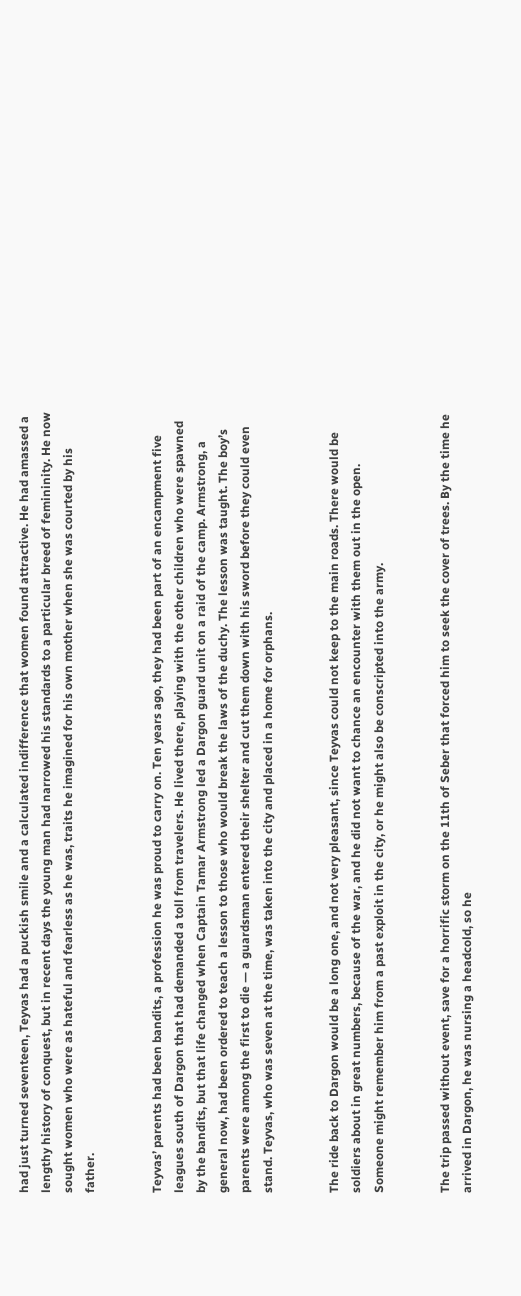had just turned seventeen, Teyvas had a puckish smile and a calculated indifference that women found attractive. He had amassed a lengthy history of conquest, but in recent days the young man had narrowed his standards to a particular breed of femininity. He now sought women who were as hateful and fearless as he was, traits he imagined for his own mother when she was courted by his father.


Teyvas’ parents had been bandits, a profession he was proud to carry on. Ten years ago, they had been part of an encampment five leagues south of Dargon that had demanded a toll from travelers. He lived there, playing with the other children who were spawned by the bandits, but that life changed when Captain Tamar Armstrong led a Dargon guard unit on a raid of the camp. Armstrong, a general now, had been ordered to teach a lesson to those who would break the laws of the duchy. The lesson was taught. The boy’s parents were among the first to die — a guardsman entered their shelter and cut them down with his sword before they could even stand. Teyvas, who was seven at the time, was taken into the city and placed in a home for orphans.


The ride back to Dargon would be a long one, and not very pleasant, since Teyvas could not keep to the main roads. There would be soldiers about in great numbers, because of the war, and he did not want to chance an encounter with them out in the open. Someone might remember him from a past exploit in the city, or he might also be conscripted into the army.


The trip passed without event, save for a horrific storm on the 11th of Seber that forced him to seek the cover of trees. By the time he arrived in Dargon, he was nursing a headcold, so he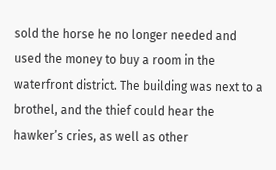sold the horse he no longer needed and used the money to buy a room in the waterfront district. The building was next to a brothel, and the thief could hear the hawker’s cries, as well as other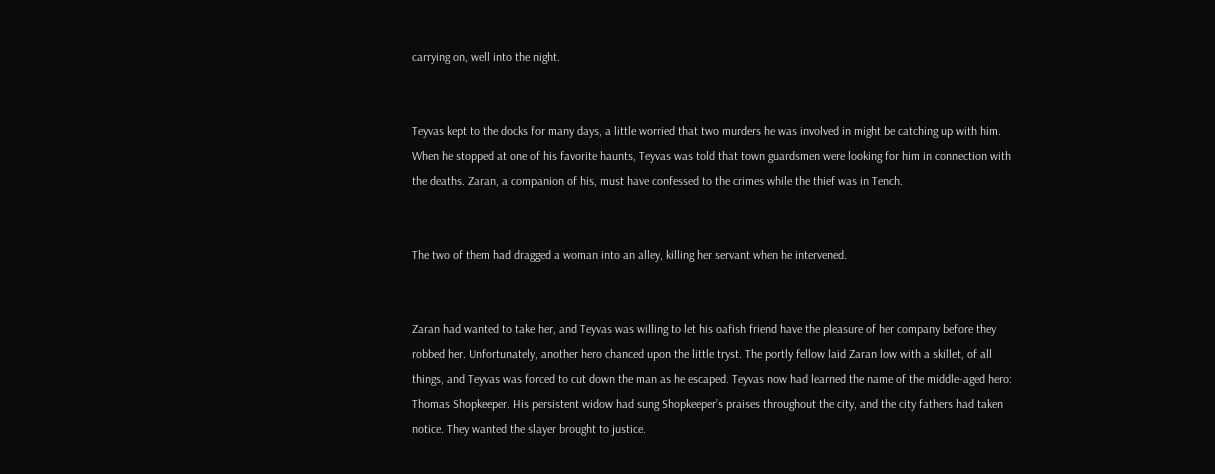carrying on, well into the night.


Teyvas kept to the docks for many days, a little worried that two murders he was involved in might be catching up with him. When he stopped at one of his favorite haunts, Teyvas was told that town guardsmen were looking for him in connection with the deaths. Zaran, a companion of his, must have confessed to the crimes while the thief was in Tench.


The two of them had dragged a woman into an alley, killing her servant when he intervened.


Zaran had wanted to take her, and Teyvas was willing to let his oafish friend have the pleasure of her company before they robbed her. Unfortunately, another hero chanced upon the little tryst. The portly fellow laid Zaran low with a skillet, of all things, and Teyvas was forced to cut down the man as he escaped. Teyvas now had learned the name of the middle-aged hero: Thomas Shopkeeper. His persistent widow had sung Shopkeeper’s praises throughout the city, and the city fathers had taken notice. They wanted the slayer brought to justice.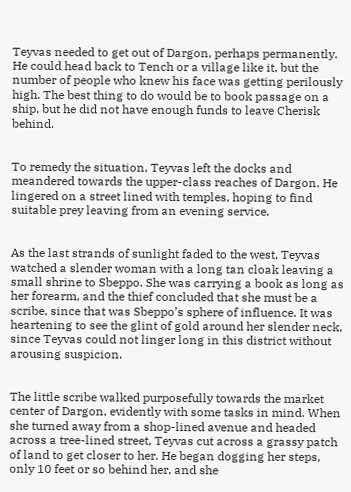Teyvas needed to get out of Dargon, perhaps permanently. He could head back to Tench or a village like it, but the number of people who knew his face was getting perilously high. The best thing to do would be to book passage on a ship, but he did not have enough funds to leave Cherisk behind.


To remedy the situation, Teyvas left the docks and meandered towards the upper-class reaches of Dargon. He lingered on a street lined with temples, hoping to find suitable prey leaving from an evening service.


As the last strands of sunlight faded to the west, Teyvas watched a slender woman with a long tan cloak leaving a small shrine to Sbeppo. She was carrying a book as long as her forearm, and the thief concluded that she must be a scribe, since that was Sbeppo’s sphere of influence. It was heartening to see the glint of gold around her slender neck, since Teyvas could not linger long in this district without arousing suspicion.


The little scribe walked purposefully towards the market center of Dargon, evidently with some tasks in mind. When she turned away from a shop-lined avenue and headed across a tree-lined street, Teyvas cut across a grassy patch of land to get closer to her. He began dogging her steps, only 10 feet or so behind her, and she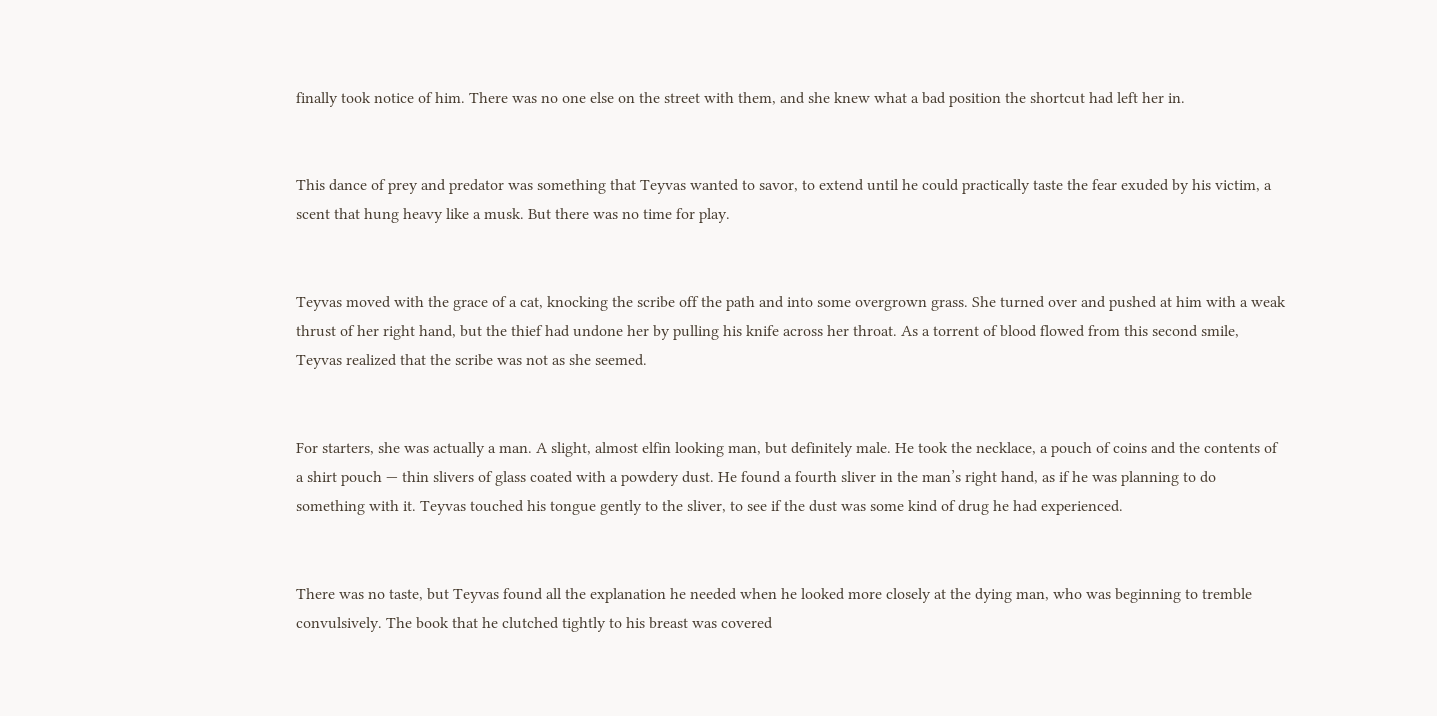finally took notice of him. There was no one else on the street with them, and she knew what a bad position the shortcut had left her in.


This dance of prey and predator was something that Teyvas wanted to savor, to extend until he could practically taste the fear exuded by his victim, a scent that hung heavy like a musk. But there was no time for play.


Teyvas moved with the grace of a cat, knocking the scribe off the path and into some overgrown grass. She turned over and pushed at him with a weak thrust of her right hand, but the thief had undone her by pulling his knife across her throat. As a torrent of blood flowed from this second smile, Teyvas realized that the scribe was not as she seemed.


For starters, she was actually a man. A slight, almost elfin looking man, but definitely male. He took the necklace, a pouch of coins and the contents of a shirt pouch — thin slivers of glass coated with a powdery dust. He found a fourth sliver in the man’s right hand, as if he was planning to do something with it. Teyvas touched his tongue gently to the sliver, to see if the dust was some kind of drug he had experienced.


There was no taste, but Teyvas found all the explanation he needed when he looked more closely at the dying man, who was beginning to tremble convulsively. The book that he clutched tightly to his breast was covered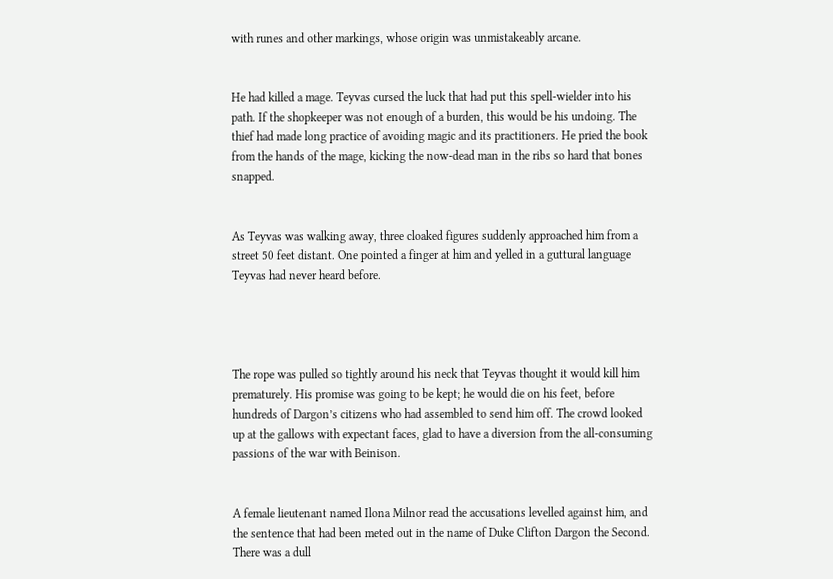with runes and other markings, whose origin was unmistakeably arcane.


He had killed a mage. Teyvas cursed the luck that had put this spell-wielder into his path. If the shopkeeper was not enough of a burden, this would be his undoing. The thief had made long practice of avoiding magic and its practitioners. He pried the book from the hands of the mage, kicking the now-dead man in the ribs so hard that bones snapped.


As Teyvas was walking away, three cloaked figures suddenly approached him from a street 50 feet distant. One pointed a finger at him and yelled in a guttural language Teyvas had never heard before.




The rope was pulled so tightly around his neck that Teyvas thought it would kill him prematurely. His promise was going to be kept; he would die on his feet, before hundreds of Dargon’s citizens who had assembled to send him off. The crowd looked up at the gallows with expectant faces, glad to have a diversion from the all-consuming passions of the war with Beinison.


A female lieutenant named Ilona Milnor read the accusations levelled against him, and the sentence that had been meted out in the name of Duke Clifton Dargon the Second. There was a dull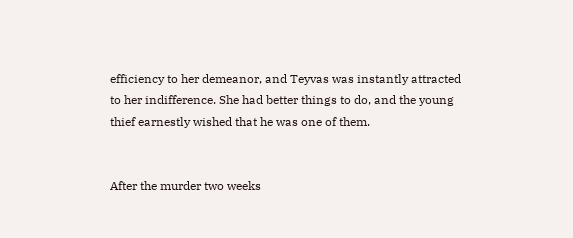efficiency to her demeanor, and Teyvas was instantly attracted to her indifference. She had better things to do, and the young thief earnestly wished that he was one of them.


After the murder two weeks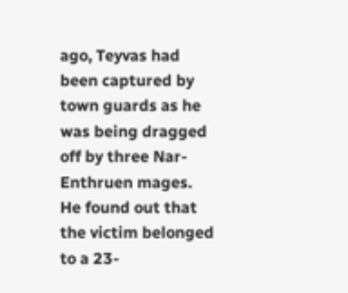ago, Teyvas had been captured by town guards as he was being dragged off by three Nar-Enthruen mages. He found out that the victim belonged to a 23-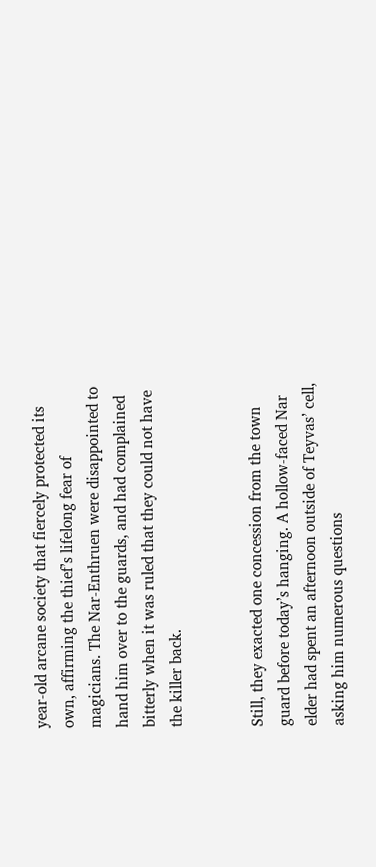year-old arcane society that fiercely protected its own, affirming the thief’s lifelong fear of magicians. The Nar-Enthruen were disappointed to hand him over to the guards, and had complained bitterly when it was ruled that they could not have the killer back.


Still, they exacted one concession from the town guard before today’s hanging. A hollow-faced Nar elder had spent an afternoon outside of Teyvas’ cell, asking him numerous questions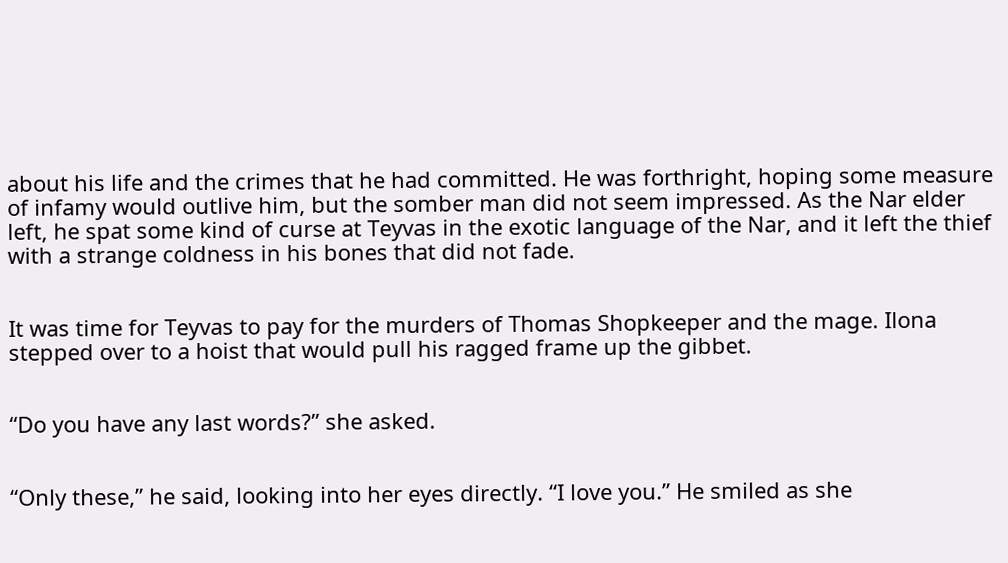about his life and the crimes that he had committed. He was forthright, hoping some measure of infamy would outlive him, but the somber man did not seem impressed. As the Nar elder left, he spat some kind of curse at Teyvas in the exotic language of the Nar, and it left the thief with a strange coldness in his bones that did not fade.


It was time for Teyvas to pay for the murders of Thomas Shopkeeper and the mage. Ilona stepped over to a hoist that would pull his ragged frame up the gibbet.


“Do you have any last words?” she asked.


“Only these,” he said, looking into her eyes directly. “I love you.” He smiled as she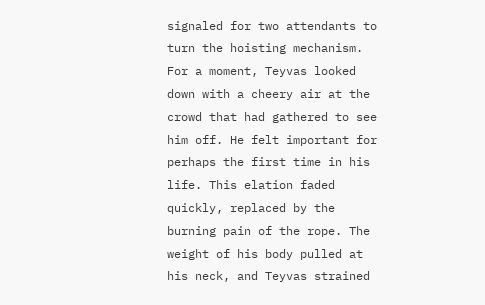signaled for two attendants to turn the hoisting mechanism. For a moment, Teyvas looked down with a cheery air at the crowd that had gathered to see him off. He felt important for perhaps the first time in his life. This elation faded quickly, replaced by the burning pain of the rope. The weight of his body pulled at his neck, and Teyvas strained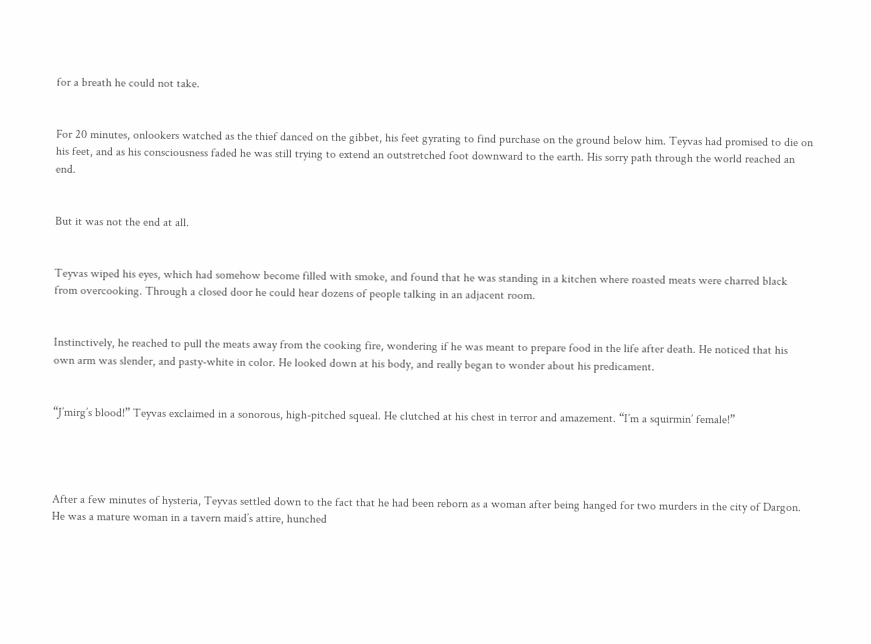for a breath he could not take.


For 20 minutes, onlookers watched as the thief danced on the gibbet, his feet gyrating to find purchase on the ground below him. Teyvas had promised to die on his feet, and as his consciousness faded he was still trying to extend an outstretched foot downward to the earth. His sorry path through the world reached an end.


But it was not the end at all.


Teyvas wiped his eyes, which had somehow become filled with smoke, and found that he was standing in a kitchen where roasted meats were charred black from overcooking. Through a closed door he could hear dozens of people talking in an adjacent room.


Instinctively, he reached to pull the meats away from the cooking fire, wondering if he was meant to prepare food in the life after death. He noticed that his own arm was slender, and pasty-white in color. He looked down at his body, and really began to wonder about his predicament.


“J’mirg’s blood!” Teyvas exclaimed in a sonorous, high-pitched squeal. He clutched at his chest in terror and amazement. “I’m a squirmin’ female!”




After a few minutes of hysteria, Teyvas settled down to the fact that he had been reborn as a woman after being hanged for two murders in the city of Dargon. He was a mature woman in a tavern maid’s attire, hunched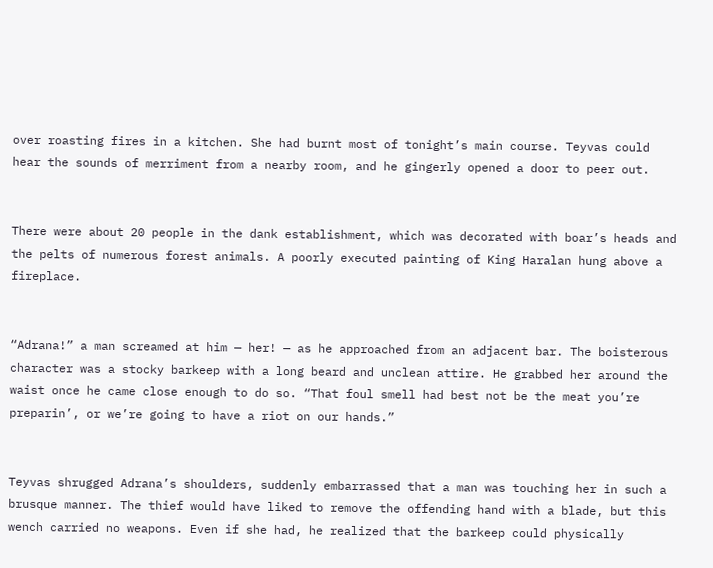over roasting fires in a kitchen. She had burnt most of tonight’s main course. Teyvas could hear the sounds of merriment from a nearby room, and he gingerly opened a door to peer out.


There were about 20 people in the dank establishment, which was decorated with boar’s heads and the pelts of numerous forest animals. A poorly executed painting of King Haralan hung above a fireplace.


“Adrana!” a man screamed at him — her! — as he approached from an adjacent bar. The boisterous character was a stocky barkeep with a long beard and unclean attire. He grabbed her around the waist once he came close enough to do so. “That foul smell had best not be the meat you’re preparin’, or we’re going to have a riot on our hands.”


Teyvas shrugged Adrana’s shoulders, suddenly embarrassed that a man was touching her in such a brusque manner. The thief would have liked to remove the offending hand with a blade, but this wench carried no weapons. Even if she had, he realized that the barkeep could physically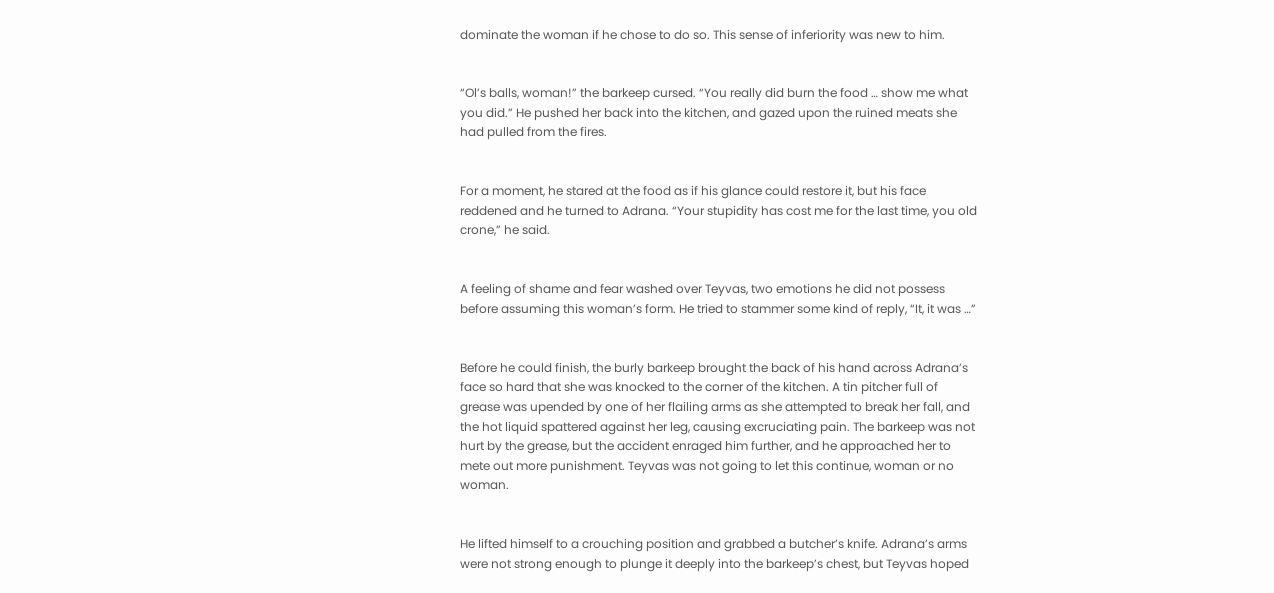dominate the woman if he chose to do so. This sense of inferiority was new to him.


“Ol’s balls, woman!” the barkeep cursed. “You really did burn the food … show me what you did.” He pushed her back into the kitchen, and gazed upon the ruined meats she had pulled from the fires.


For a moment, he stared at the food as if his glance could restore it, but his face reddened and he turned to Adrana. “Your stupidity has cost me for the last time, you old crone,” he said.


A feeling of shame and fear washed over Teyvas, two emotions he did not possess before assuming this woman’s form. He tried to stammer some kind of reply, “It, it was …”


Before he could finish, the burly barkeep brought the back of his hand across Adrana’s face so hard that she was knocked to the corner of the kitchen. A tin pitcher full of grease was upended by one of her flailing arms as she attempted to break her fall, and the hot liquid spattered against her leg, causing excruciating pain. The barkeep was not hurt by the grease, but the accident enraged him further, and he approached her to mete out more punishment. Teyvas was not going to let this continue, woman or no woman.


He lifted himself to a crouching position and grabbed a butcher’s knife. Adrana’s arms were not strong enough to plunge it deeply into the barkeep’s chest, but Teyvas hoped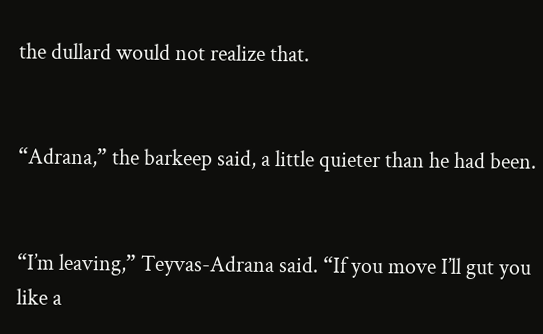the dullard would not realize that.


“Adrana,” the barkeep said, a little quieter than he had been.


“I’m leaving,” Teyvas-Adrana said. “If you move I’ll gut you like a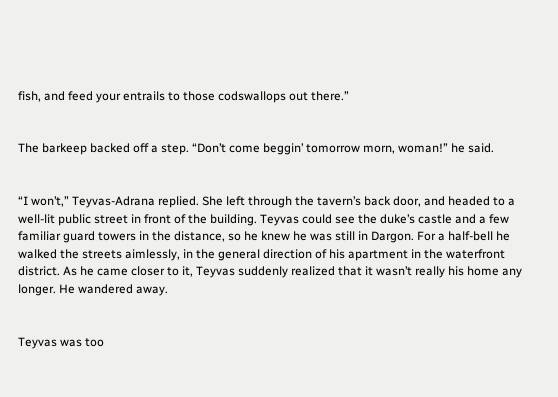fish, and feed your entrails to those codswallops out there.”


The barkeep backed off a step. “Don’t come beggin’ tomorrow morn, woman!” he said.


“I won’t,” Teyvas-Adrana replied. She left through the tavern’s back door, and headed to a well-lit public street in front of the building. Teyvas could see the duke’s castle and a few familiar guard towers in the distance, so he knew he was still in Dargon. For a half-bell he walked the streets aimlessly, in the general direction of his apartment in the waterfront district. As he came closer to it, Teyvas suddenly realized that it wasn’t really his home any longer. He wandered away.


Teyvas was too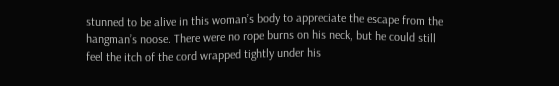stunned to be alive in this woman’s body to appreciate the escape from the hangman’s noose. There were no rope burns on his neck, but he could still feel the itch of the cord wrapped tightly under his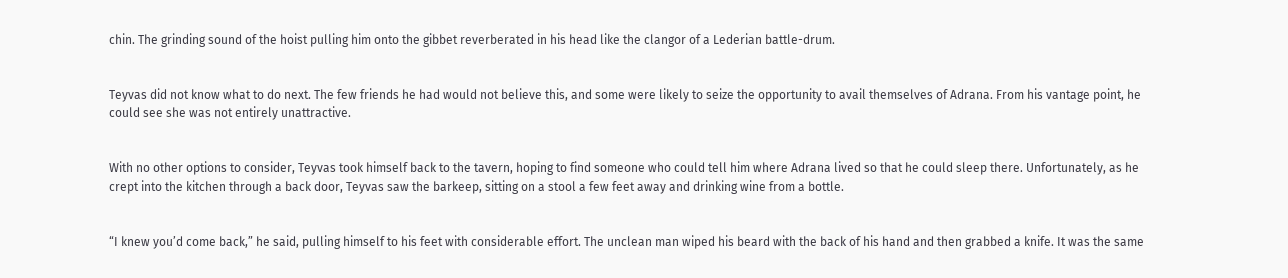chin. The grinding sound of the hoist pulling him onto the gibbet reverberated in his head like the clangor of a Lederian battle-drum.


Teyvas did not know what to do next. The few friends he had would not believe this, and some were likely to seize the opportunity to avail themselves of Adrana. From his vantage point, he could see she was not entirely unattractive.


With no other options to consider, Teyvas took himself back to the tavern, hoping to find someone who could tell him where Adrana lived so that he could sleep there. Unfortunately, as he crept into the kitchen through a back door, Teyvas saw the barkeep, sitting on a stool a few feet away and drinking wine from a bottle.


“I knew you’d come back,” he said, pulling himself to his feet with considerable effort. The unclean man wiped his beard with the back of his hand and then grabbed a knife. It was the same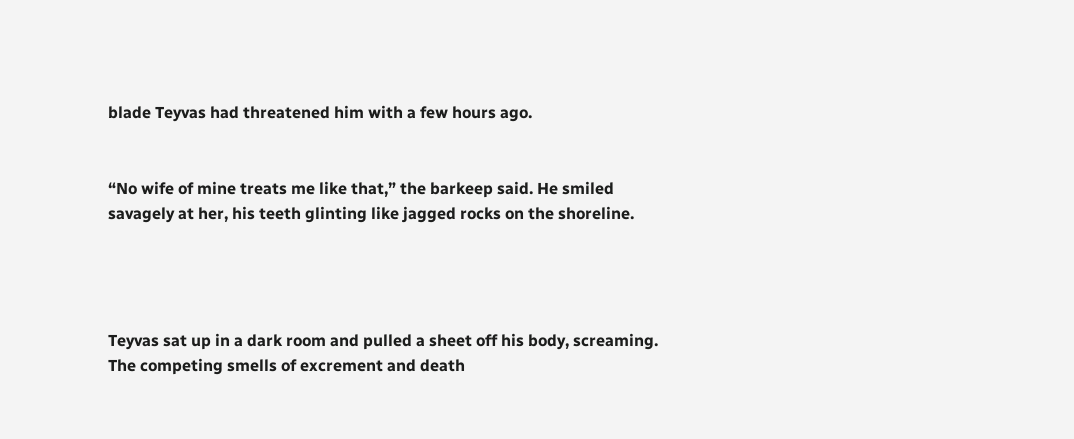blade Teyvas had threatened him with a few hours ago.


“No wife of mine treats me like that,” the barkeep said. He smiled savagely at her, his teeth glinting like jagged rocks on the shoreline.




Teyvas sat up in a dark room and pulled a sheet off his body, screaming. The competing smells of excrement and death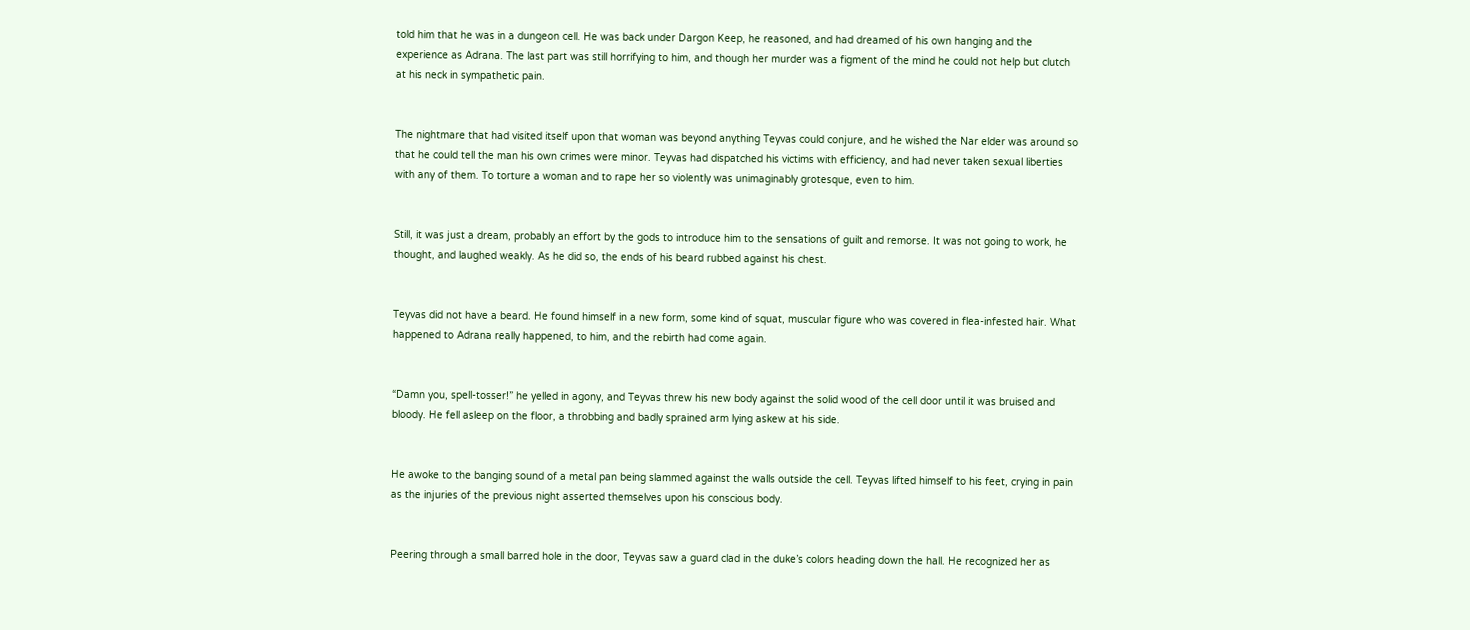told him that he was in a dungeon cell. He was back under Dargon Keep, he reasoned, and had dreamed of his own hanging and the experience as Adrana. The last part was still horrifying to him, and though her murder was a figment of the mind he could not help but clutch at his neck in sympathetic pain.


The nightmare that had visited itself upon that woman was beyond anything Teyvas could conjure, and he wished the Nar elder was around so that he could tell the man his own crimes were minor. Teyvas had dispatched his victims with efficiency, and had never taken sexual liberties with any of them. To torture a woman and to rape her so violently was unimaginably grotesque, even to him.


Still, it was just a dream, probably an effort by the gods to introduce him to the sensations of guilt and remorse. It was not going to work, he thought, and laughed weakly. As he did so, the ends of his beard rubbed against his chest.


Teyvas did not have a beard. He found himself in a new form, some kind of squat, muscular figure who was covered in flea-infested hair. What happened to Adrana really happened, to him, and the rebirth had come again.


“Damn you, spell-tosser!” he yelled in agony, and Teyvas threw his new body against the solid wood of the cell door until it was bruised and bloody. He fell asleep on the floor, a throbbing and badly sprained arm lying askew at his side.


He awoke to the banging sound of a metal pan being slammed against the walls outside the cell. Teyvas lifted himself to his feet, crying in pain as the injuries of the previous night asserted themselves upon his conscious body.


Peering through a small barred hole in the door, Teyvas saw a guard clad in the duke’s colors heading down the hall. He recognized her as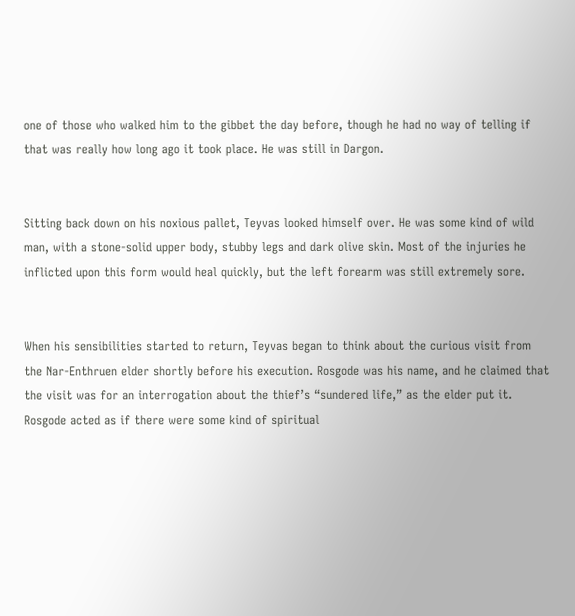one of those who walked him to the gibbet the day before, though he had no way of telling if that was really how long ago it took place. He was still in Dargon.


Sitting back down on his noxious pallet, Teyvas looked himself over. He was some kind of wild man, with a stone-solid upper body, stubby legs and dark olive skin. Most of the injuries he inflicted upon this form would heal quickly, but the left forearm was still extremely sore.


When his sensibilities started to return, Teyvas began to think about the curious visit from the Nar-Enthruen elder shortly before his execution. Rosgode was his name, and he claimed that the visit was for an interrogation about the thief’s “sundered life,” as the elder put it. Rosgode acted as if there were some kind of spiritual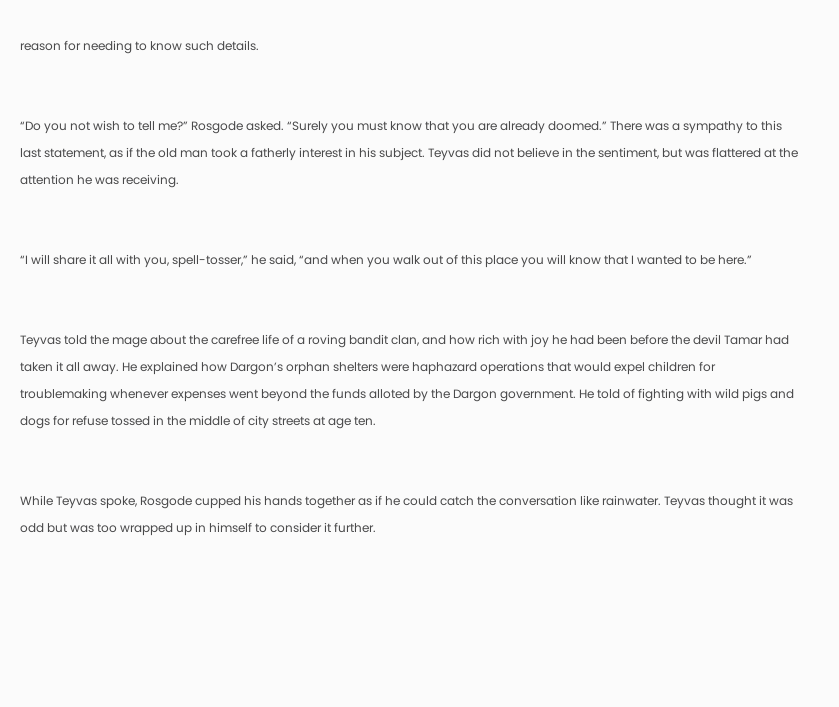reason for needing to know such details.


“Do you not wish to tell me?” Rosgode asked. “Surely you must know that you are already doomed.” There was a sympathy to this last statement, as if the old man took a fatherly interest in his subject. Teyvas did not believe in the sentiment, but was flattered at the attention he was receiving.


“I will share it all with you, spell-tosser,” he said, “and when you walk out of this place you will know that I wanted to be here.”


Teyvas told the mage about the carefree life of a roving bandit clan, and how rich with joy he had been before the devil Tamar had taken it all away. He explained how Dargon’s orphan shelters were haphazard operations that would expel children for troublemaking whenever expenses went beyond the funds alloted by the Dargon government. He told of fighting with wild pigs and dogs for refuse tossed in the middle of city streets at age ten.


While Teyvas spoke, Rosgode cupped his hands together as if he could catch the conversation like rainwater. Teyvas thought it was odd but was too wrapped up in himself to consider it further.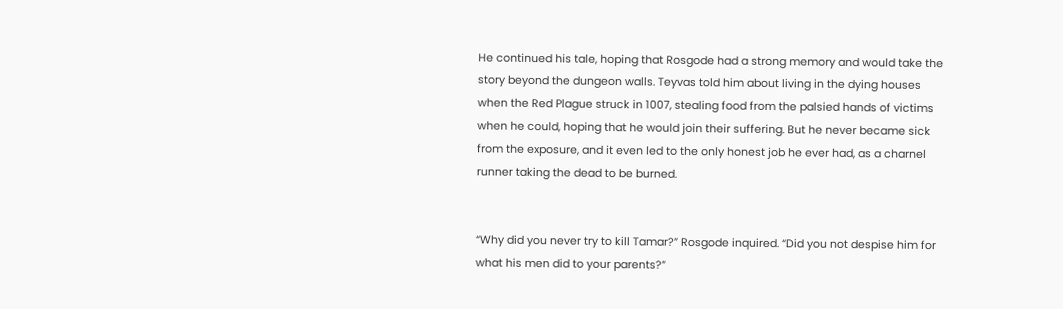He continued his tale, hoping that Rosgode had a strong memory and would take the story beyond the dungeon walls. Teyvas told him about living in the dying houses when the Red Plague struck in 1007, stealing food from the palsied hands of victims when he could, hoping that he would join their suffering. But he never became sick from the exposure, and it even led to the only honest job he ever had, as a charnel runner taking the dead to be burned.


“Why did you never try to kill Tamar?” Rosgode inquired. “Did you not despise him for what his men did to your parents?”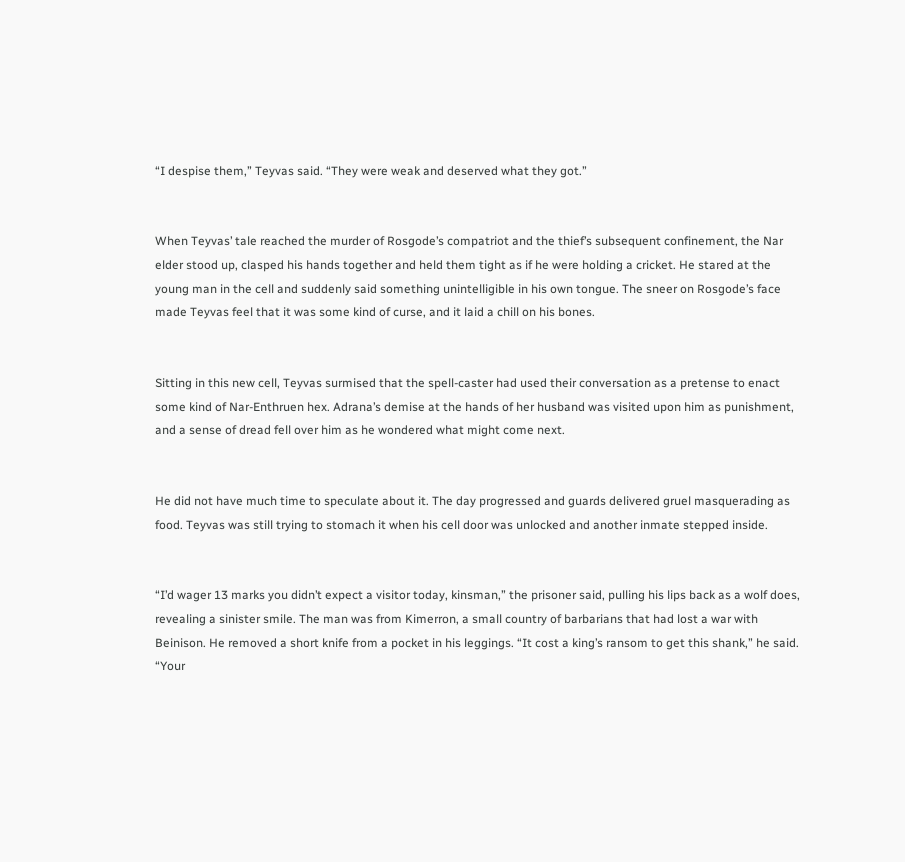“I despise them,” Teyvas said. “They were weak and deserved what they got.”


When Teyvas’ tale reached the murder of Rosgode’s compatriot and the thief’s subsequent confinement, the Nar elder stood up, clasped his hands together and held them tight as if he were holding a cricket. He stared at the young man in the cell and suddenly said something unintelligible in his own tongue. The sneer on Rosgode’s face made Teyvas feel that it was some kind of curse, and it laid a chill on his bones.


Sitting in this new cell, Teyvas surmised that the spell-caster had used their conversation as a pretense to enact some kind of Nar-Enthruen hex. Adrana’s demise at the hands of her husband was visited upon him as punishment, and a sense of dread fell over him as he wondered what might come next.


He did not have much time to speculate about it. The day progressed and guards delivered gruel masquerading as food. Teyvas was still trying to stomach it when his cell door was unlocked and another inmate stepped inside.


“I’d wager 13 marks you didn’t expect a visitor today, kinsman,” the prisoner said, pulling his lips back as a wolf does, revealing a sinister smile. The man was from Kimerron, a small country of barbarians that had lost a war with Beinison. He removed a short knife from a pocket in his leggings. “It cost a king’s ransom to get this shank,” he said. “Your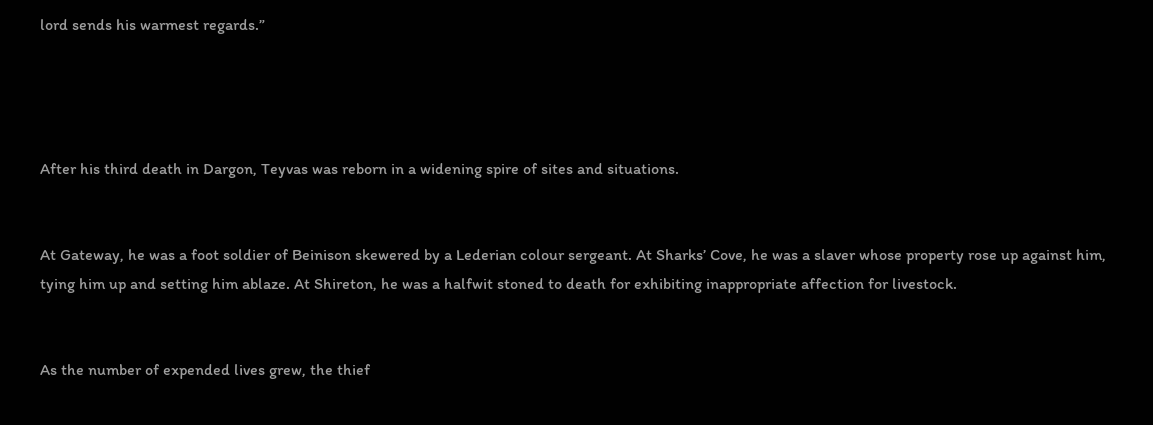lord sends his warmest regards.”




After his third death in Dargon, Teyvas was reborn in a widening spire of sites and situations.


At Gateway, he was a foot soldier of Beinison skewered by a Lederian colour sergeant. At Sharks’ Cove, he was a slaver whose property rose up against him, tying him up and setting him ablaze. At Shireton, he was a halfwit stoned to death for exhibiting inappropriate affection for livestock.


As the number of expended lives grew, the thief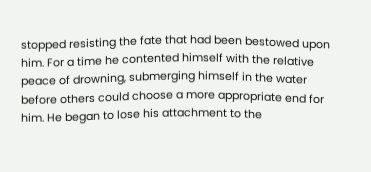stopped resisting the fate that had been bestowed upon him. For a time he contented himself with the relative peace of drowning, submerging himself in the water before others could choose a more appropriate end for him. He began to lose his attachment to the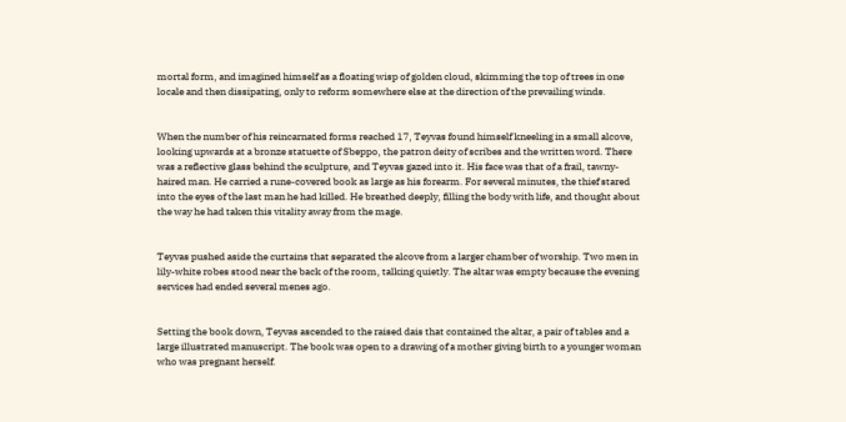mortal form, and imagined himself as a floating wisp of golden cloud, skimming the top of trees in one locale and then dissipating, only to reform somewhere else at the direction of the prevailing winds.


When the number of his reincarnated forms reached 17, Teyvas found himself kneeling in a small alcove, looking upwards at a bronze statuette of Sbeppo, the patron deity of scribes and the written word. There was a reflective glass behind the sculpture, and Teyvas gazed into it. His face was that of a frail, tawny-haired man. He carried a rune-covered book as large as his forearm. For several minutes, the thief stared into the eyes of the last man he had killed. He breathed deeply, filling the body with life, and thought about the way he had taken this vitality away from the mage.


Teyvas pushed aside the curtains that separated the alcove from a larger chamber of worship. Two men in lily-white robes stood near the back of the room, talking quietly. The altar was empty because the evening services had ended several menes ago.


Setting the book down, Teyvas ascended to the raised dais that contained the altar, a pair of tables and a large illustrated manuscript. The book was open to a drawing of a mother giving birth to a younger woman who was pregnant herself.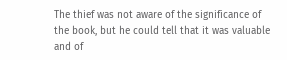The thief was not aware of the significance of the book, but he could tell that it was valuable and of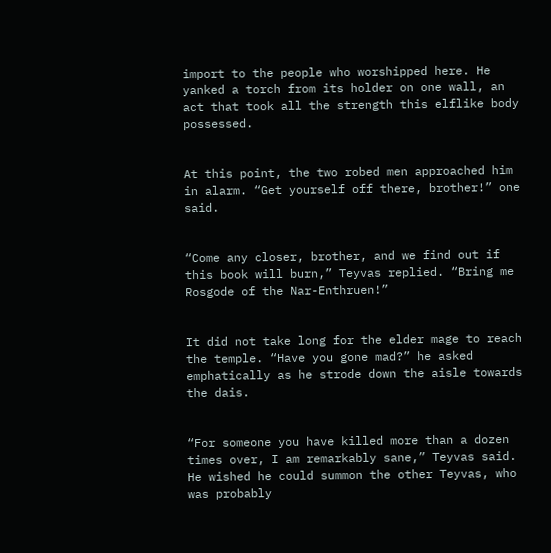import to the people who worshipped here. He yanked a torch from its holder on one wall, an act that took all the strength this elflike body possessed.


At this point, the two robed men approached him in alarm. “Get yourself off there, brother!” one said.


“Come any closer, brother, and we find out if this book will burn,” Teyvas replied. “Bring me Rosgode of the Nar-Enthruen!”


It did not take long for the elder mage to reach the temple. “Have you gone mad?” he asked emphatically as he strode down the aisle towards the dais.


“For someone you have killed more than a dozen times over, I am remarkably sane,” Teyvas said. He wished he could summon the other Teyvas, who was probably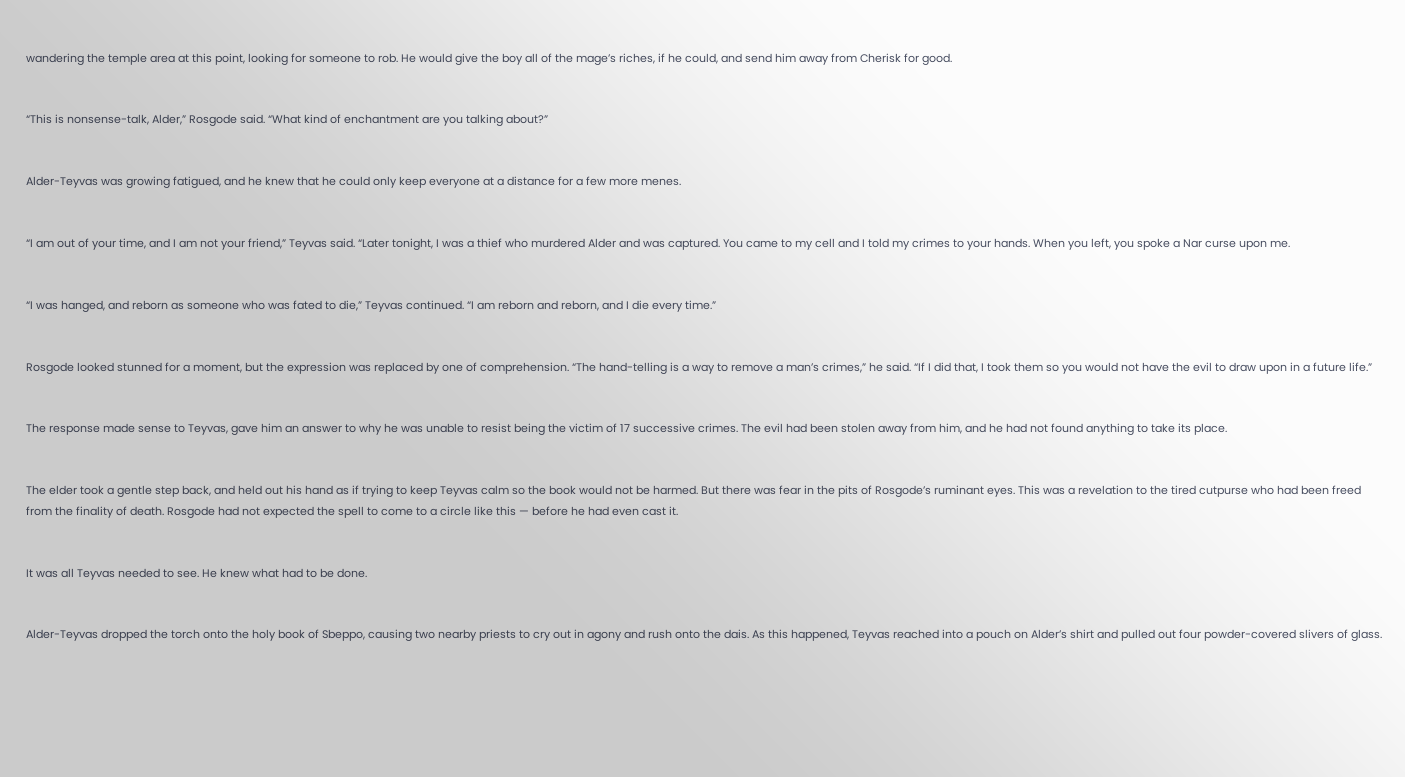wandering the temple area at this point, looking for someone to rob. He would give the boy all of the mage’s riches, if he could, and send him away from Cherisk for good.


“This is nonsense-talk, Alder,” Rosgode said. “What kind of enchantment are you talking about?”


Alder-Teyvas was growing fatigued, and he knew that he could only keep everyone at a distance for a few more menes.


“I am out of your time, and I am not your friend,” Teyvas said. “Later tonight, I was a thief who murdered Alder and was captured. You came to my cell and I told my crimes to your hands. When you left, you spoke a Nar curse upon me.


“I was hanged, and reborn as someone who was fated to die,” Teyvas continued. “I am reborn and reborn, and I die every time.”


Rosgode looked stunned for a moment, but the expression was replaced by one of comprehension. “The hand-telling is a way to remove a man’s crimes,” he said. “If I did that, I took them so you would not have the evil to draw upon in a future life.”


The response made sense to Teyvas, gave him an answer to why he was unable to resist being the victim of 17 successive crimes. The evil had been stolen away from him, and he had not found anything to take its place.


The elder took a gentle step back, and held out his hand as if trying to keep Teyvas calm so the book would not be harmed. But there was fear in the pits of Rosgode’s ruminant eyes. This was a revelation to the tired cutpurse who had been freed from the finality of death. Rosgode had not expected the spell to come to a circle like this — before he had even cast it.


It was all Teyvas needed to see. He knew what had to be done.


Alder-Teyvas dropped the torch onto the holy book of Sbeppo, causing two nearby priests to cry out in agony and rush onto the dais. As this happened, Teyvas reached into a pouch on Alder’s shirt and pulled out four powder-covered slivers of glass.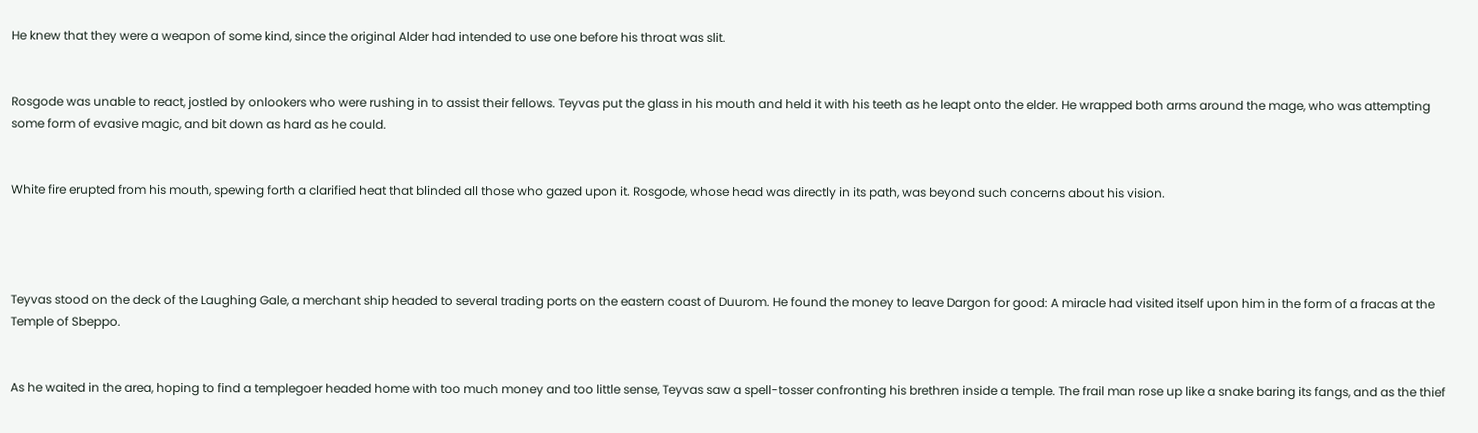He knew that they were a weapon of some kind, since the original Alder had intended to use one before his throat was slit.


Rosgode was unable to react, jostled by onlookers who were rushing in to assist their fellows. Teyvas put the glass in his mouth and held it with his teeth as he leapt onto the elder. He wrapped both arms around the mage, who was attempting some form of evasive magic, and bit down as hard as he could.


White fire erupted from his mouth, spewing forth a clarified heat that blinded all those who gazed upon it. Rosgode, whose head was directly in its path, was beyond such concerns about his vision.




Teyvas stood on the deck of the Laughing Gale, a merchant ship headed to several trading ports on the eastern coast of Duurom. He found the money to leave Dargon for good: A miracle had visited itself upon him in the form of a fracas at the Temple of Sbeppo.


As he waited in the area, hoping to find a templegoer headed home with too much money and too little sense, Teyvas saw a spell-tosser confronting his brethren inside a temple. The frail man rose up like a snake baring its fangs, and as the thief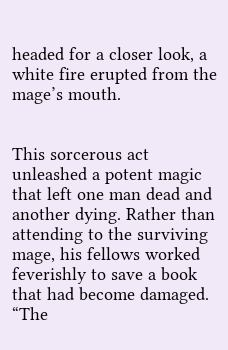headed for a closer look, a white fire erupted from the mage’s mouth.


This sorcerous act unleashed a potent magic that left one man dead and another dying. Rather than attending to the surviving mage, his fellows worked feverishly to save a book that had become damaged. “The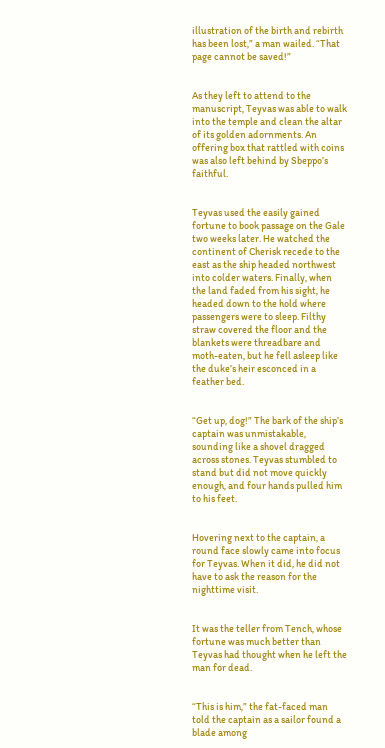illustration of the birth and rebirth has been lost,” a man wailed. “That page cannot be saved!”


As they left to attend to the manuscript, Teyvas was able to walk into the temple and clean the altar of its golden adornments. An offering box that rattled with coins was also left behind by Sbeppo’s faithful.


Teyvas used the easily gained fortune to book passage on the Gale two weeks later. He watched the continent of Cherisk recede to the east as the ship headed northwest into colder waters. Finally, when the land faded from his sight, he headed down to the hold where passengers were to sleep. Filthy straw covered the floor and the blankets were threadbare and moth-eaten, but he fell asleep like the duke’s heir esconced in a feather bed.


“Get up, dog!” The bark of the ship’s captain was unmistakable, sounding like a shovel dragged across stones. Teyvas stumbled to stand but did not move quickly enough, and four hands pulled him to his feet.


Hovering next to the captain, a round face slowly came into focus for Teyvas. When it did, he did not have to ask the reason for the nighttime visit.


It was the teller from Tench, whose fortune was much better than Teyvas had thought when he left the man for dead.


“This is him,” the fat-faced man told the captain as a sailor found a blade among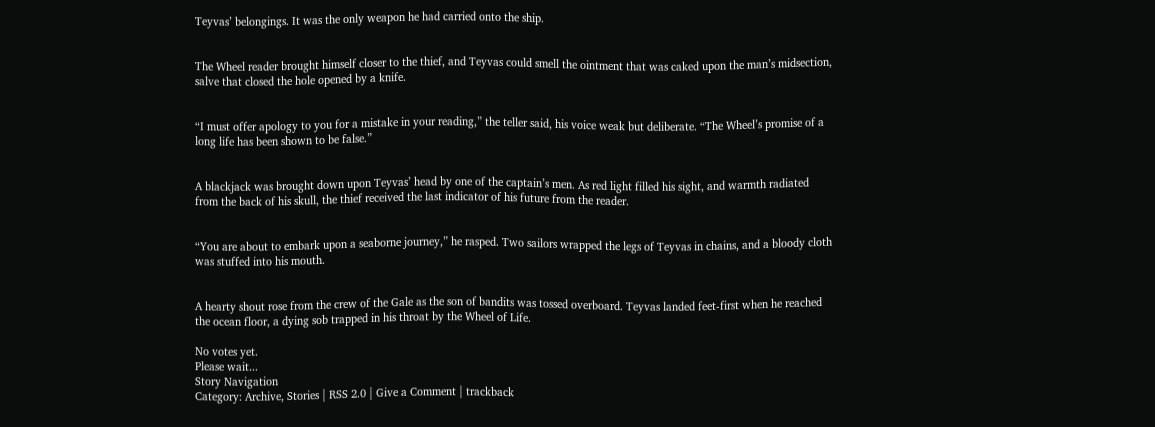Teyvas’ belongings. It was the only weapon he had carried onto the ship.


The Wheel reader brought himself closer to the thief, and Teyvas could smell the ointment that was caked upon the man’s midsection, salve that closed the hole opened by a knife.


“I must offer apology to you for a mistake in your reading,” the teller said, his voice weak but deliberate. “The Wheel’s promise of a long life has been shown to be false.”


A blackjack was brought down upon Teyvas’ head by one of the captain’s men. As red light filled his sight, and warmth radiated from the back of his skull, the thief received the last indicator of his future from the reader.


“You are about to embark upon a seaborne journey,” he rasped. Two sailors wrapped the legs of Teyvas in chains, and a bloody cloth was stuffed into his mouth.


A hearty shout rose from the crew of the Gale as the son of bandits was tossed overboard. Teyvas landed feet-first when he reached the ocean floor, a dying sob trapped in his throat by the Wheel of Life.

No votes yet.
Please wait...
Story Navigation
Category: Archive, Stories | RSS 2.0 | Give a Comment | trackback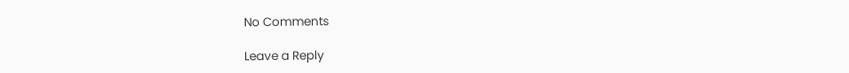No Comments

Leave a Reply